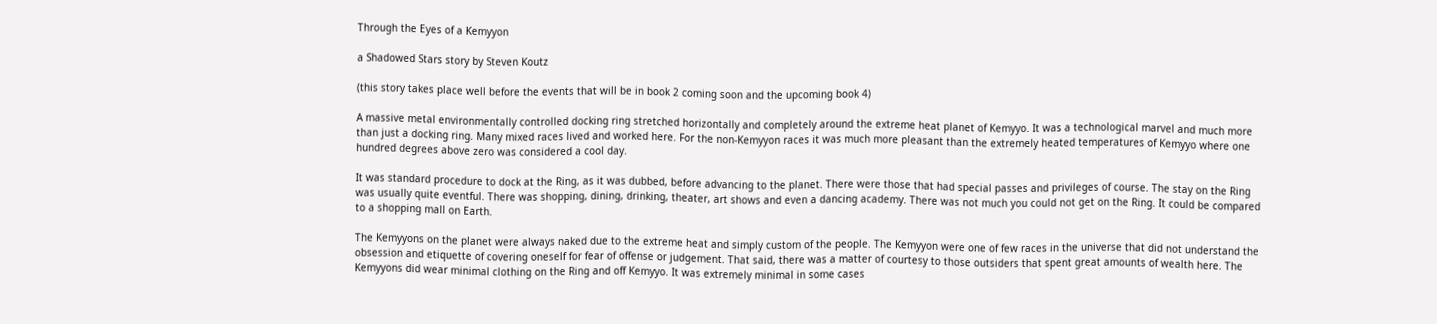Through the Eyes of a Kemyyon

a Shadowed Stars story by Steven Koutz

(this story takes place well before the events that will be in book 2 coming soon and the upcoming book 4)

A massive metal environmentally controlled docking ring stretched horizontally and completely around the extreme heat planet of Kemyyo. It was a technological marvel and much more than just a docking ring. Many mixed races lived and worked here. For the non-Kemyyon races it was much more pleasant than the extremely heated temperatures of Kemyyo where one hundred degrees above zero was considered a cool day.

It was standard procedure to dock at the Ring, as it was dubbed, before advancing to the planet. There were those that had special passes and privileges of course. The stay on the Ring was usually quite eventful. There was shopping, dining, drinking, theater, art shows and even a dancing academy. There was not much you could not get on the Ring. It could be compared to a shopping mall on Earth.

The Kemyyons on the planet were always naked due to the extreme heat and simply custom of the people. The Kemyyon were one of few races in the universe that did not understand the obsession and etiquette of covering oneself for fear of offense or judgement. That said, there was a matter of courtesy to those outsiders that spent great amounts of wealth here. The Kemyyons did wear minimal clothing on the Ring and off Kemyyo. It was extremely minimal in some cases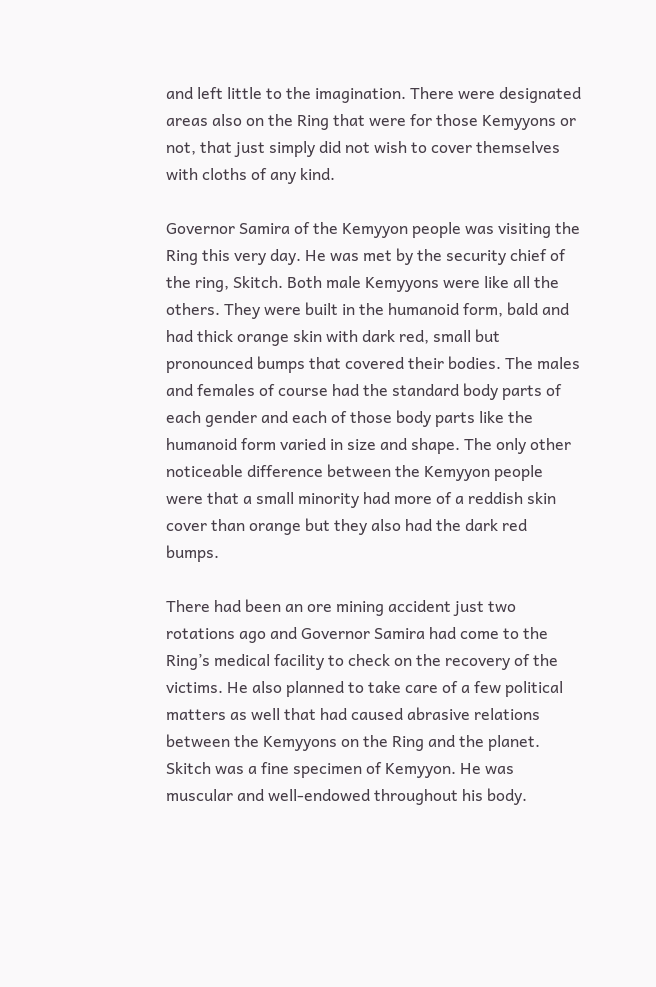and left little to the imagination. There were designated areas also on the Ring that were for those Kemyyons or not, that just simply did not wish to cover themselves with cloths of any kind.

Governor Samira of the Kemyyon people was visiting the Ring this very day. He was met by the security chief of the ring, Skitch. Both male Kemyyons were like all the others. They were built in the humanoid form, bald and had thick orange skin with dark red, small but pronounced bumps that covered their bodies. The males and females of course had the standard body parts of each gender and each of those body parts like the humanoid form varied in size and shape. The only other noticeable difference between the Kemyyon people were that a small minority had more of a reddish skin cover than orange but they also had the dark red bumps.

There had been an ore mining accident just two rotations ago and Governor Samira had come to the Ring’s medical facility to check on the recovery of the victims. He also planned to take care of a few political matters as well that had caused abrasive relations between the Kemyyons on the Ring and the planet. Skitch was a fine specimen of Kemyyon. He was muscular and well-endowed throughout his body.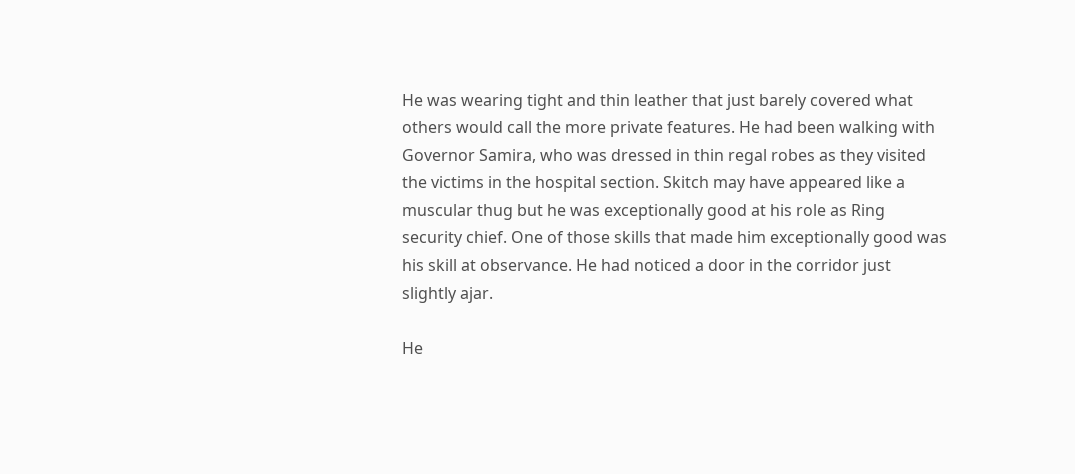He was wearing tight and thin leather that just barely covered what others would call the more private features. He had been walking with Governor Samira, who was dressed in thin regal robes as they visited the victims in the hospital section. Skitch may have appeared like a muscular thug but he was exceptionally good at his role as Ring security chief. One of those skills that made him exceptionally good was his skill at observance. He had noticed a door in the corridor just slightly ajar.

He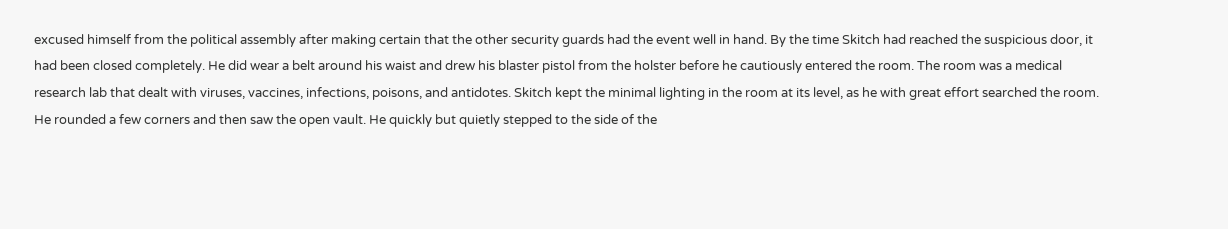excused himself from the political assembly after making certain that the other security guards had the event well in hand. By the time Skitch had reached the suspicious door, it had been closed completely. He did wear a belt around his waist and drew his blaster pistol from the holster before he cautiously entered the room. The room was a medical research lab that dealt with viruses, vaccines, infections, poisons, and antidotes. Skitch kept the minimal lighting in the room at its level, as he with great effort searched the room. He rounded a few corners and then saw the open vault. He quickly but quietly stepped to the side of the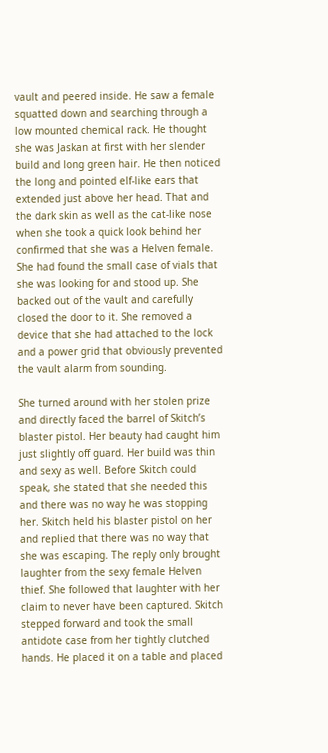vault and peered inside. He saw a female squatted down and searching through a low mounted chemical rack. He thought she was Jaskan at first with her slender build and long green hair. He then noticed the long and pointed elf-like ears that extended just above her head. That and the dark skin as well as the cat-like nose when she took a quick look behind her confirmed that she was a Helven female. She had found the small case of vials that she was looking for and stood up. She backed out of the vault and carefully closed the door to it. She removed a device that she had attached to the lock and a power grid that obviously prevented the vault alarm from sounding.

She turned around with her stolen prize and directly faced the barrel of Skitch’s blaster pistol. Her beauty had caught him just slightly off guard. Her build was thin and sexy as well. Before Skitch could speak, she stated that she needed this and there was no way he was stopping her. Skitch held his blaster pistol on her and replied that there was no way that she was escaping. The reply only brought laughter from the sexy female Helven thief. She followed that laughter with her claim to never have been captured. Skitch stepped forward and took the small antidote case from her tightly clutched hands. He placed it on a table and placed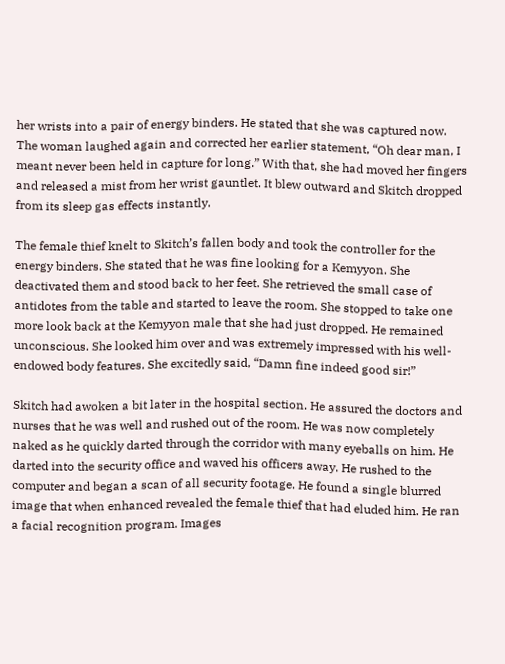her wrists into a pair of energy binders. He stated that she was captured now. The woman laughed again and corrected her earlier statement, “Oh dear man, I meant never been held in capture for long.” With that, she had moved her fingers and released a mist from her wrist gauntlet. It blew outward and Skitch dropped from its sleep gas effects instantly.

The female thief knelt to Skitch’s fallen body and took the controller for the energy binders. She stated that he was fine looking for a Kemyyon. She deactivated them and stood back to her feet. She retrieved the small case of antidotes from the table and started to leave the room. She stopped to take one more look back at the Kemyyon male that she had just dropped. He remained unconscious. She looked him over and was extremely impressed with his well-endowed body features. She excitedly said, “Damn fine indeed good sir!”

Skitch had awoken a bit later in the hospital section. He assured the doctors and nurses that he was well and rushed out of the room. He was now completely naked as he quickly darted through the corridor with many eyeballs on him. He darted into the security office and waved his officers away. He rushed to the computer and began a scan of all security footage. He found a single blurred image that when enhanced revealed the female thief that had eluded him. He ran a facial recognition program. Images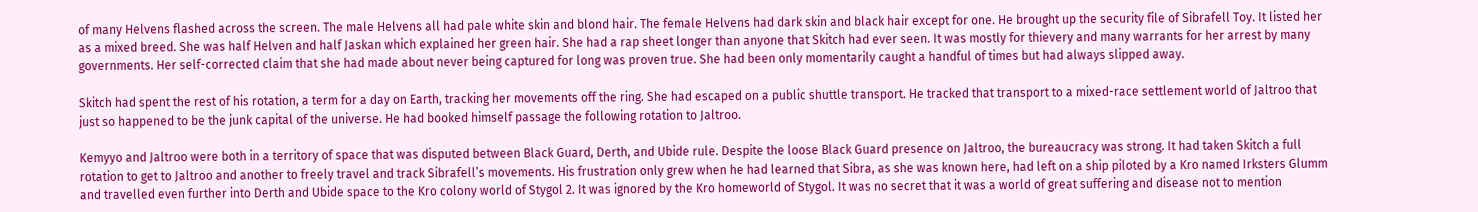of many Helvens flashed across the screen. The male Helvens all had pale white skin and blond hair. The female Helvens had dark skin and black hair except for one. He brought up the security file of Sibrafell Toy. It listed her as a mixed breed. She was half Helven and half Jaskan which explained her green hair. She had a rap sheet longer than anyone that Skitch had ever seen. It was mostly for thievery and many warrants for her arrest by many governments. Her self-corrected claim that she had made about never being captured for long was proven true. She had been only momentarily caught a handful of times but had always slipped away.

Skitch had spent the rest of his rotation, a term for a day on Earth, tracking her movements off the ring. She had escaped on a public shuttle transport. He tracked that transport to a mixed-race settlement world of Jaltroo that just so happened to be the junk capital of the universe. He had booked himself passage the following rotation to Jaltroo.

Kemyyo and Jaltroo were both in a territory of space that was disputed between Black Guard, Derth, and Ubide rule. Despite the loose Black Guard presence on Jaltroo, the bureaucracy was strong. It had taken Skitch a full rotation to get to Jaltroo and another to freely travel and track Sibrafell’s movements. His frustration only grew when he had learned that Sibra, as she was known here, had left on a ship piloted by a Kro named Irksters Glumm and travelled even further into Derth and Ubide space to the Kro colony world of Stygol 2. It was ignored by the Kro homeworld of Stygol. It was no secret that it was a world of great suffering and disease not to mention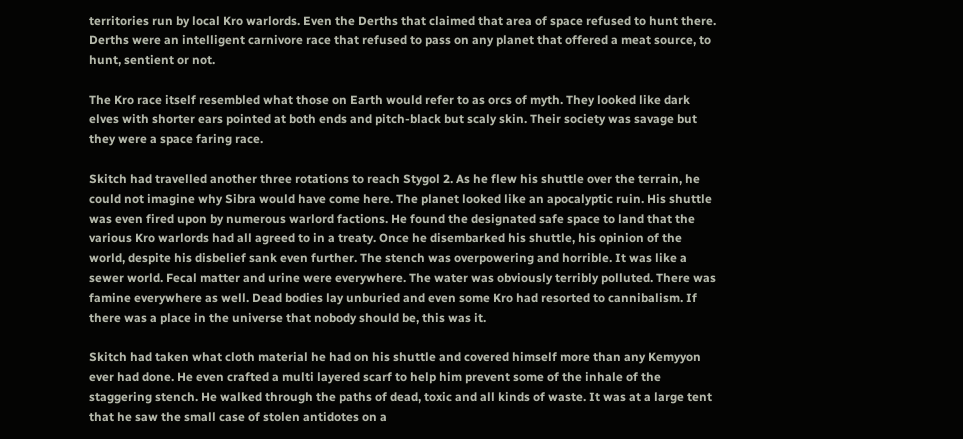territories run by local Kro warlords. Even the Derths that claimed that area of space refused to hunt there. Derths were an intelligent carnivore race that refused to pass on any planet that offered a meat source, to hunt, sentient or not.

The Kro race itself resembled what those on Earth would refer to as orcs of myth. They looked like dark elves with shorter ears pointed at both ends and pitch-black but scaly skin. Their society was savage but they were a space faring race.

Skitch had travelled another three rotations to reach Stygol 2. As he flew his shuttle over the terrain, he could not imagine why Sibra would have come here. The planet looked like an apocalyptic ruin. His shuttle was even fired upon by numerous warlord factions. He found the designated safe space to land that the various Kro warlords had all agreed to in a treaty. Once he disembarked his shuttle, his opinion of the world, despite his disbelief sank even further. The stench was overpowering and horrible. It was like a sewer world. Fecal matter and urine were everywhere. The water was obviously terribly polluted. There was famine everywhere as well. Dead bodies lay unburied and even some Kro had resorted to cannibalism. If there was a place in the universe that nobody should be, this was it.

Skitch had taken what cloth material he had on his shuttle and covered himself more than any Kemyyon ever had done. He even crafted a multi layered scarf to help him prevent some of the inhale of the staggering stench. He walked through the paths of dead, toxic and all kinds of waste. It was at a large tent that he saw the small case of stolen antidotes on a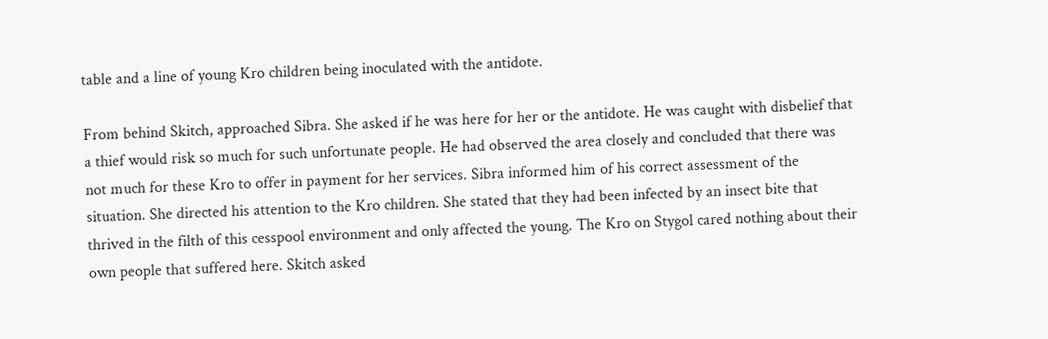table and a line of young Kro children being inoculated with the antidote.

From behind Skitch, approached Sibra. She asked if he was here for her or the antidote. He was caught with disbelief that a thief would risk so much for such unfortunate people. He had observed the area closely and concluded that there was not much for these Kro to offer in payment for her services. Sibra informed him of his correct assessment of the situation. She directed his attention to the Kro children. She stated that they had been infected by an insect bite that thrived in the filth of this cesspool environment and only affected the young. The Kro on Stygol cared nothing about their own people that suffered here. Skitch asked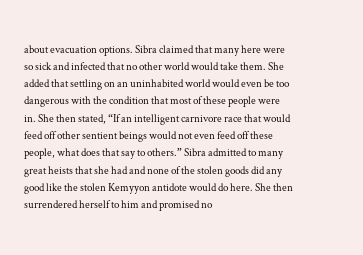about evacuation options. Sibra claimed that many here were so sick and infected that no other world would take them. She added that settling on an uninhabited world would even be too dangerous with the condition that most of these people were in. She then stated, “If an intelligent carnivore race that would feed off other sentient beings would not even feed off these people, what does that say to others.” Sibra admitted to many great heists that she had and none of the stolen goods did any good like the stolen Kemyyon antidote would do here. She then surrendered herself to him and promised no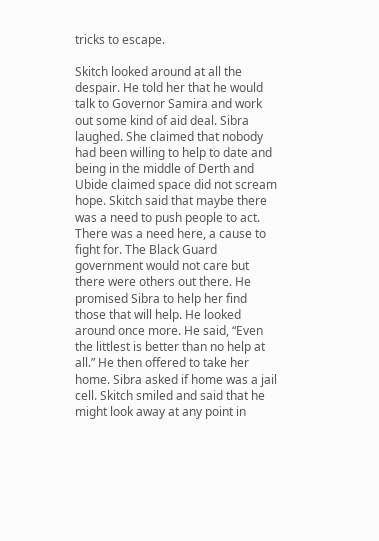tricks to escape.

Skitch looked around at all the despair. He told her that he would talk to Governor Samira and work out some kind of aid deal. Sibra laughed. She claimed that nobody had been willing to help to date and being in the middle of Derth and Ubide claimed space did not scream hope. Skitch said that maybe there was a need to push people to act. There was a need here, a cause to fight for. The Black Guard government would not care but there were others out there. He promised Sibra to help her find those that will help. He looked around once more. He said, “Even the littlest is better than no help at all.” He then offered to take her home. Sibra asked if home was a jail cell. Skitch smiled and said that he might look away at any point in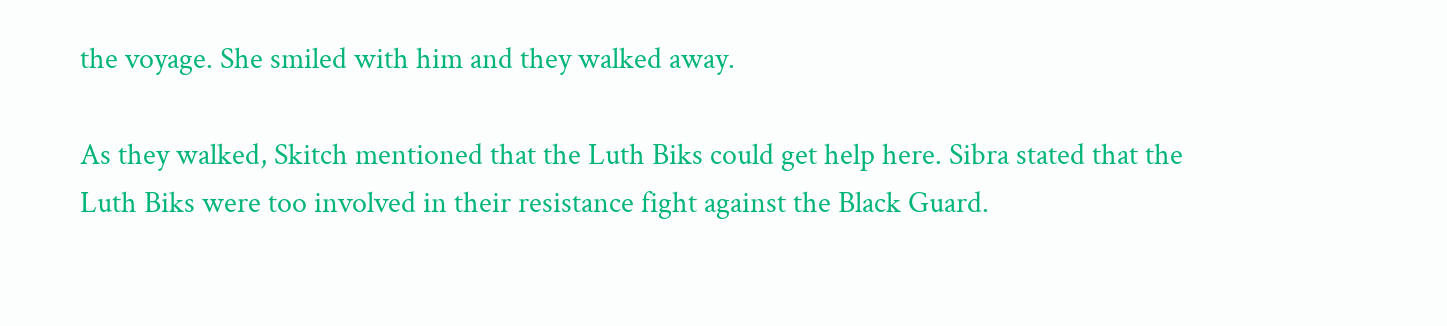the voyage. She smiled with him and they walked away.

As they walked, Skitch mentioned that the Luth Biks could get help here. Sibra stated that the Luth Biks were too involved in their resistance fight against the Black Guard.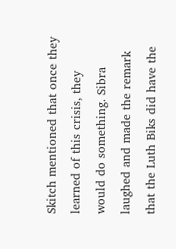Skitch mentioned that once they learned of this crisis, they would do something. Sibra laughed and made the remark that the Luth Biks did have the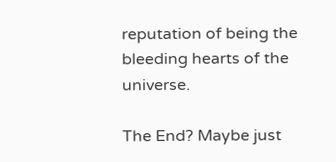reputation of being the bleeding hearts of the universe.

The End? Maybe just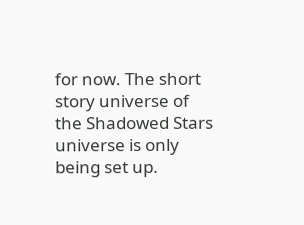for now. The short story universe of the Shadowed Stars universe is only being set up.